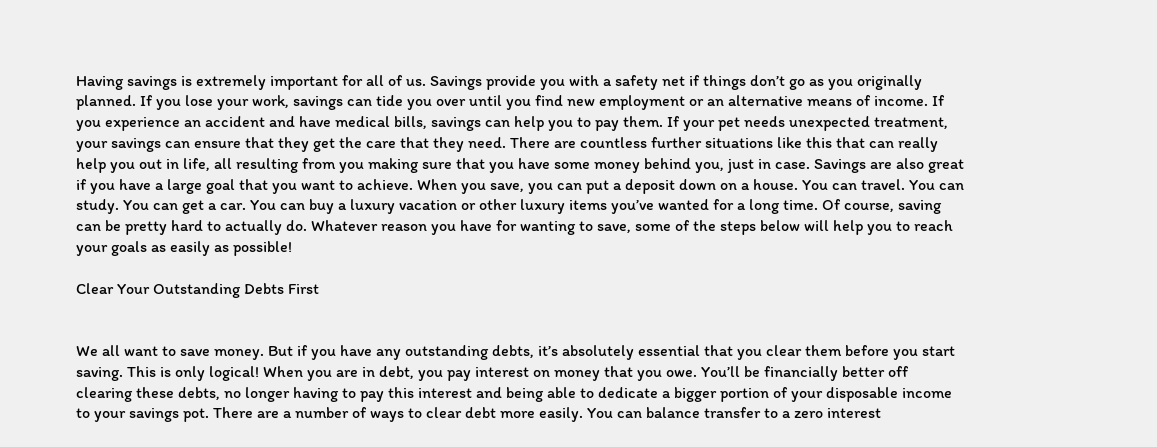Having savings is extremely important for all of us. Savings provide you with a safety net if things don’t go as you originally planned. If you lose your work, savings can tide you over until you find new employment or an alternative means of income. If you experience an accident and have medical bills, savings can help you to pay them. If your pet needs unexpected treatment, your savings can ensure that they get the care that they need. There are countless further situations like this that can really help you out in life, all resulting from you making sure that you have some money behind you, just in case. Savings are also great if you have a large goal that you want to achieve. When you save, you can put a deposit down on a house. You can travel. You can study. You can get a car. You can buy a luxury vacation or other luxury items you’ve wanted for a long time. Of course, saving can be pretty hard to actually do. Whatever reason you have for wanting to save, some of the steps below will help you to reach your goals as easily as possible!

Clear Your Outstanding Debts First


We all want to save money. But if you have any outstanding debts, it’s absolutely essential that you clear them before you start saving. This is only logical! When you are in debt, you pay interest on money that you owe. You’ll be financially better off clearing these debts, no longer having to pay this interest and being able to dedicate a bigger portion of your disposable income to your savings pot. There are a number of ways to clear debt more easily. You can balance transfer to a zero interest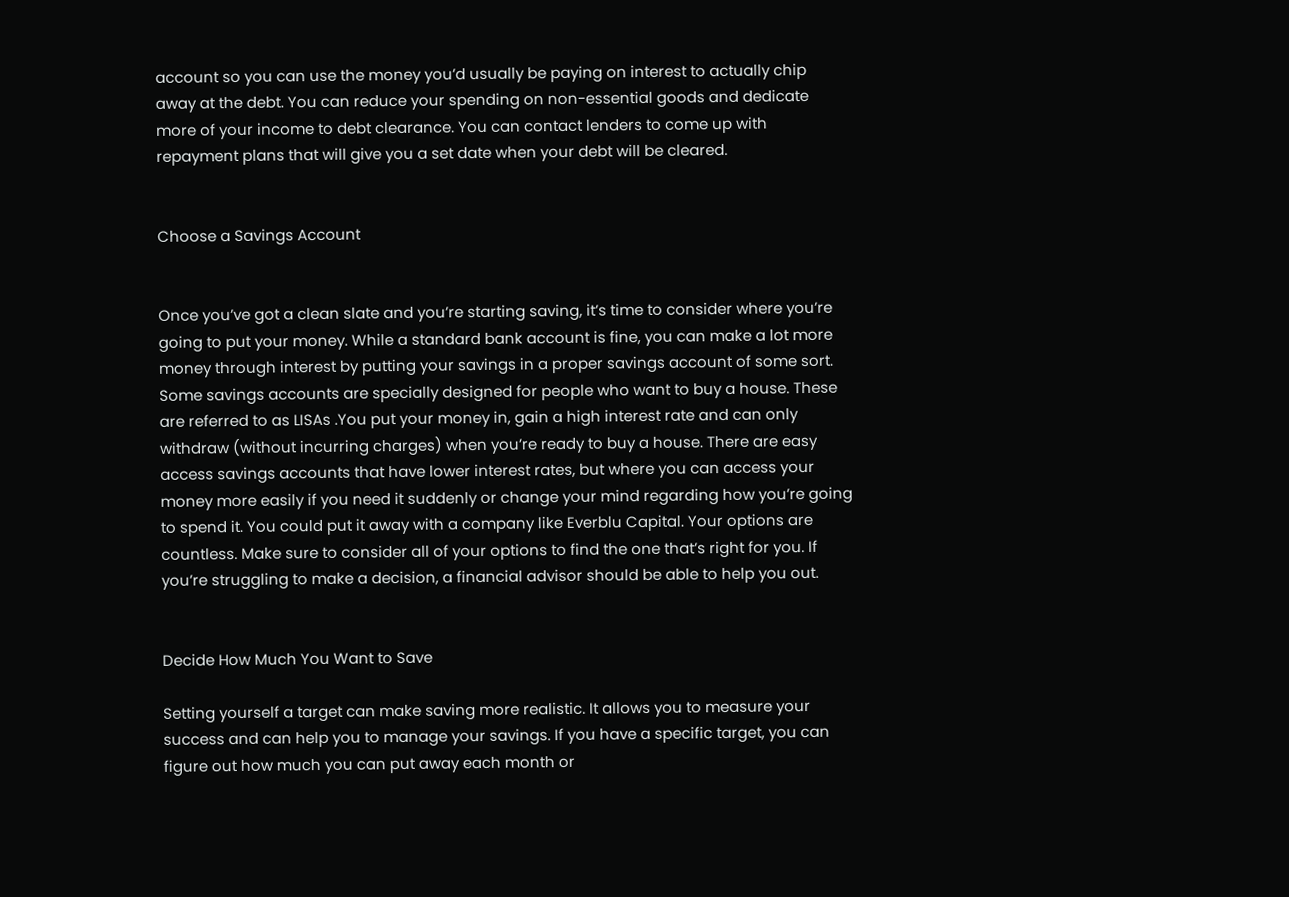account so you can use the money you’d usually be paying on interest to actually chip away at the debt. You can reduce your spending on non-essential goods and dedicate more of your income to debt clearance. You can contact lenders to come up with repayment plans that will give you a set date when your debt will be cleared.


Choose a Savings Account


Once you’ve got a clean slate and you’re starting saving, it’s time to consider where you’re going to put your money. While a standard bank account is fine, you can make a lot more money through interest by putting your savings in a proper savings account of some sort. Some savings accounts are specially designed for people who want to buy a house. These are referred to as LISAs .You put your money in, gain a high interest rate and can only withdraw (without incurring charges) when you’re ready to buy a house. There are easy access savings accounts that have lower interest rates, but where you can access your money more easily if you need it suddenly or change your mind regarding how you’re going to spend it. You could put it away with a company like Everblu Capital. Your options are countless. Make sure to consider all of your options to find the one that’s right for you. If you’re struggling to make a decision, a financial advisor should be able to help you out.


Decide How Much You Want to Save

Setting yourself a target can make saving more realistic. It allows you to measure your success and can help you to manage your savings. If you have a specific target, you can figure out how much you can put away each month or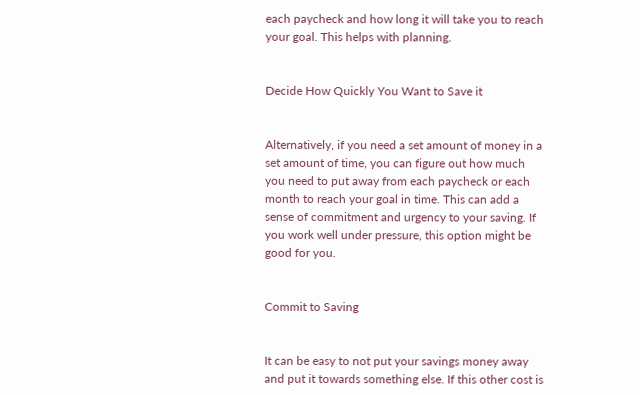each paycheck and how long it will take you to reach your goal. This helps with planning.


Decide How Quickly You Want to Save it


Alternatively, if you need a set amount of money in a set amount of time, you can figure out how much you need to put away from each paycheck or each month to reach your goal in time. This can add a sense of commitment and urgency to your saving. If you work well under pressure, this option might be good for you.


Commit to Saving


It can be easy to not put your savings money away and put it towards something else. If this other cost is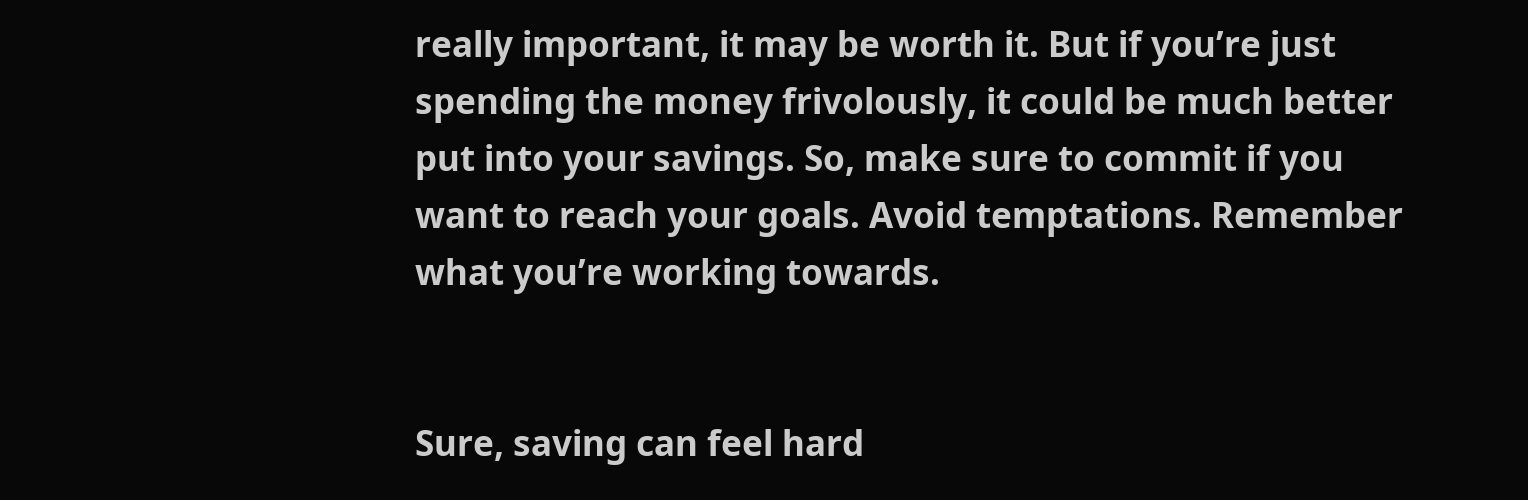really important, it may be worth it. But if you’re just spending the money frivolously, it could be much better put into your savings. So, make sure to commit if you want to reach your goals. Avoid temptations. Remember what you’re working towards.


Sure, saving can feel hard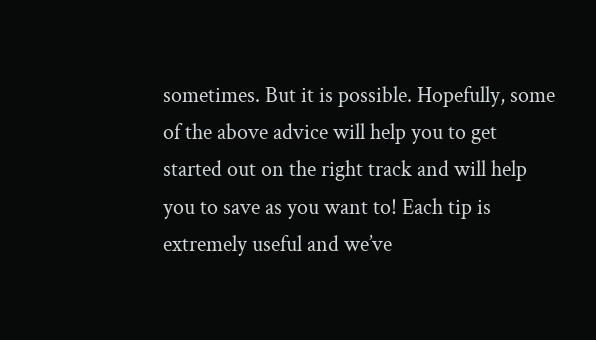sometimes. But it is possible. Hopefully, some of the above advice will help you to get started out on the right track and will help you to save as you want to! Each tip is extremely useful and we’ve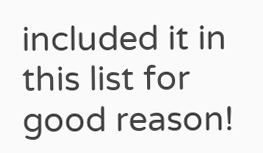included it in this list for good reason!